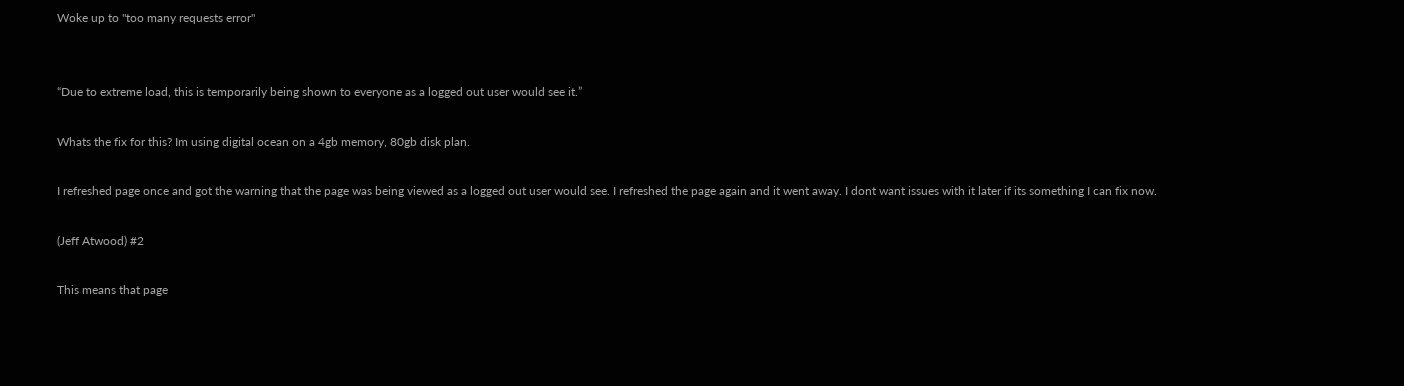Woke up to "too many requests error"


“Due to extreme load, this is temporarily being shown to everyone as a logged out user would see it.”

Whats the fix for this? Im using digital ocean on a 4gb memory, 80gb disk plan.

I refreshed page once and got the warning that the page was being viewed as a logged out user would see. I refreshed the page again and it went away. I dont want issues with it later if its something I can fix now.

(Jeff Atwood) #2

This means that page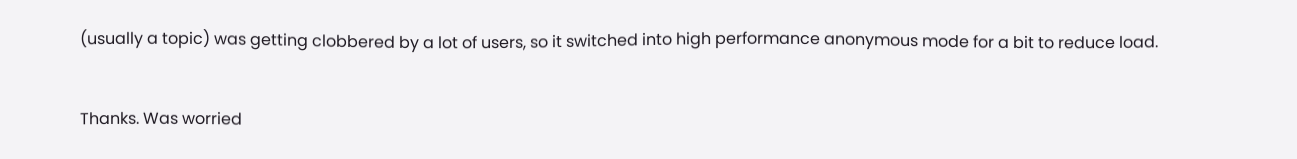(usually a topic) was getting clobbered by a lot of users, so it switched into high performance anonymous mode for a bit to reduce load.


Thanks. Was worried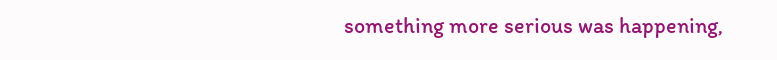something more serious was happening,